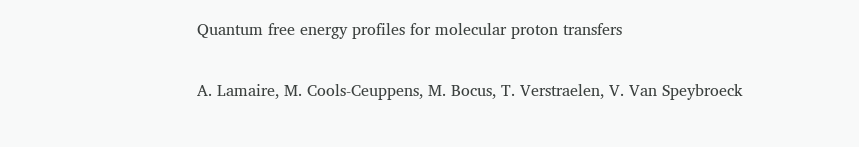Quantum free energy profiles for molecular proton transfers

A. Lamaire, M. Cools-Ceuppens, M. Bocus, T. Verstraelen, V. Van Speybroeck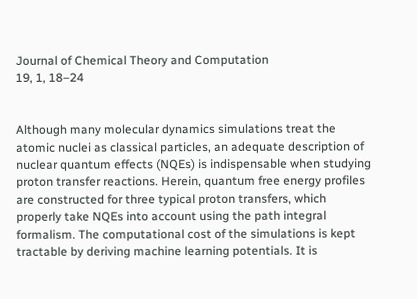Journal of Chemical Theory and Computation
19, 1, 18–24


Although many molecular dynamics simulations treat the atomic nuclei as classical particles, an adequate description of nuclear quantum effects (NQEs) is indispensable when studying proton transfer reactions. Herein, quantum free energy profiles are constructed for three typical proton transfers, which properly take NQEs into account using the path integral formalism. The computational cost of the simulations is kept tractable by deriving machine learning potentials. It is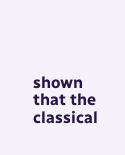shown that the classical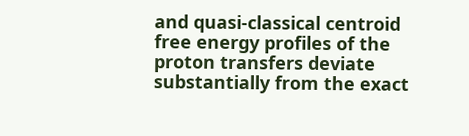and quasi-classical centroid free energy profiles of the proton transfers deviate substantially from the exact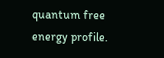quantum free energy profile.